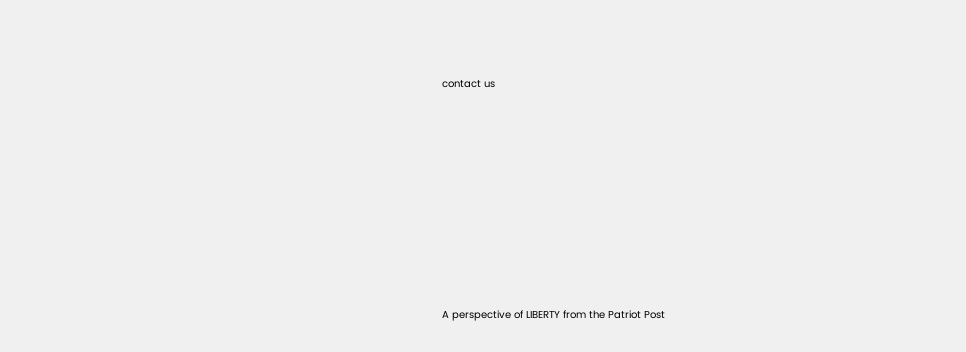contact us










A perspective of LIBERTY from the Patriot Post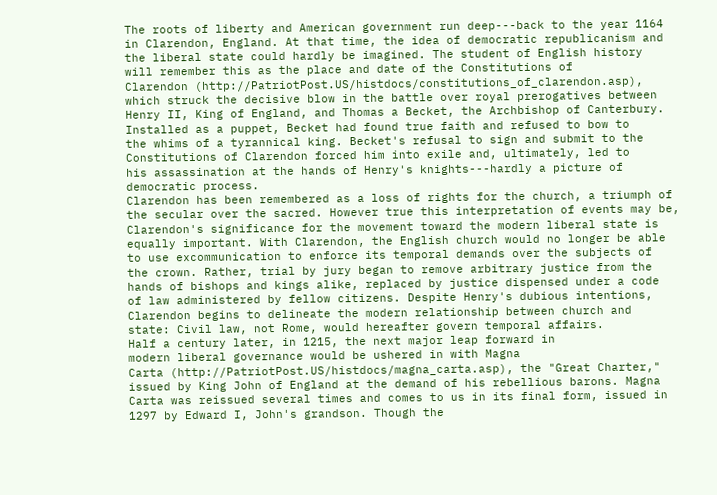The roots of liberty and American government run deep---back to the year 1164
in Clarendon, England. At that time, the idea of democratic republicanism and
the liberal state could hardly be imagined. The student of English history
will remember this as the place and date of the Constitutions of
Clarendon (http://PatriotPost.US/histdocs/constitutions_of_clarendon.asp),
which struck the decisive blow in the battle over royal prerogatives between
Henry II, King of England, and Thomas a Becket, the Archbishop of Canterbury.
Installed as a puppet, Becket had found true faith and refused to bow to
the whims of a tyrannical king. Becket's refusal to sign and submit to the
Constitutions of Clarendon forced him into exile and, ultimately, led to
his assassination at the hands of Henry's knights---hardly a picture of
democratic process.
Clarendon has been remembered as a loss of rights for the church, a triumph of
the secular over the sacred. However true this interpretation of events may be,
Clarendon's significance for the movement toward the modern liberal state is
equally important. With Clarendon, the English church would no longer be able
to use excommunication to enforce its temporal demands over the subjects of
the crown. Rather, trial by jury began to remove arbitrary justice from the
hands of bishops and kings alike, replaced by justice dispensed under a code
of law administered by fellow citizens. Despite Henry's dubious intentions,
Clarendon begins to delineate the modern relationship between church and
state: Civil law, not Rome, would hereafter govern temporal affairs.
Half a century later, in 1215, the next major leap forward in
modern liberal governance would be ushered in with Magna
Carta (http://PatriotPost.US/histdocs/magna_carta.asp), the "Great Charter,"
issued by King John of England at the demand of his rebellious barons. Magna
Carta was reissued several times and comes to us in its final form, issued in
1297 by Edward I, John's grandson. Though the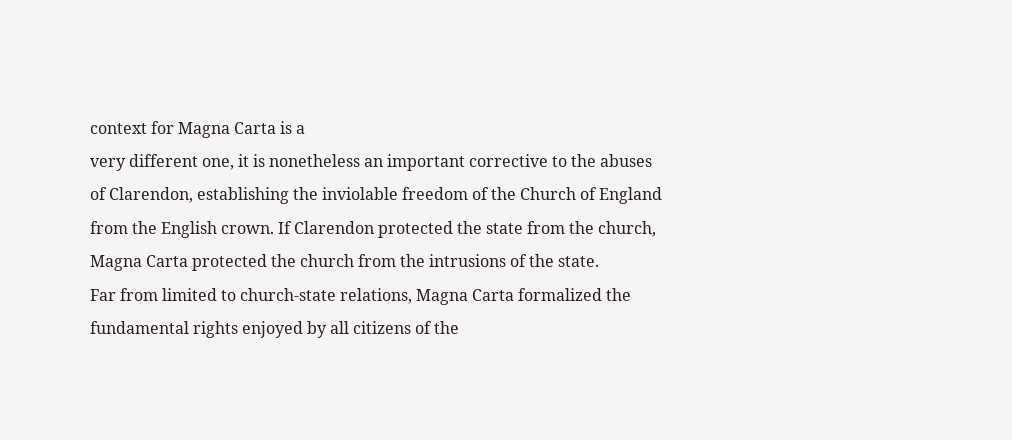context for Magna Carta is a
very different one, it is nonetheless an important corrective to the abuses
of Clarendon, establishing the inviolable freedom of the Church of England
from the English crown. If Clarendon protected the state from the church,
Magna Carta protected the church from the intrusions of the state.
Far from limited to church-state relations, Magna Carta formalized the
fundamental rights enjoyed by all citizens of the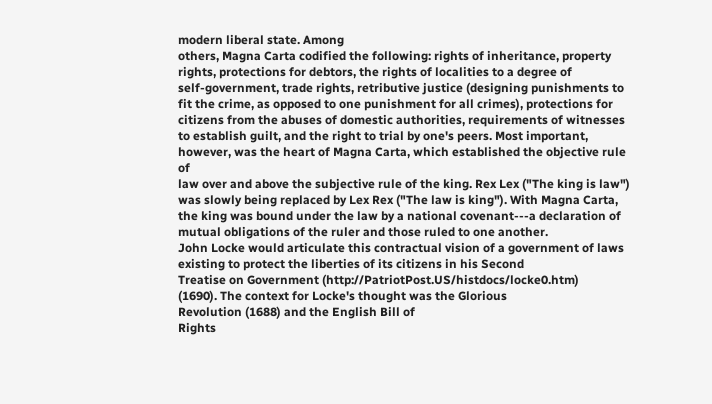modern liberal state. Among
others, Magna Carta codified the following: rights of inheritance, property
rights, protections for debtors, the rights of localities to a degree of
self-government, trade rights, retributive justice (designing punishments to
fit the crime, as opposed to one punishment for all crimes), protections for
citizens from the abuses of domestic authorities, requirements of witnesses
to establish guilt, and the right to trial by one's peers. Most important,
however, was the heart of Magna Carta, which established the objective rule of
law over and above the subjective rule of the king. Rex Lex ("The king is law")
was slowly being replaced by Lex Rex ("The law is king"). With Magna Carta,
the king was bound under the law by a national covenant---a declaration of
mutual obligations of the ruler and those ruled to one another.
John Locke would articulate this contractual vision of a government of laws
existing to protect the liberties of its citizens in his Second
Treatise on Government (http://PatriotPost.US/histdocs/locke0.htm)
(1690). The context for Locke's thought was the Glorious
Revolution (1688) and the English Bill of
Rights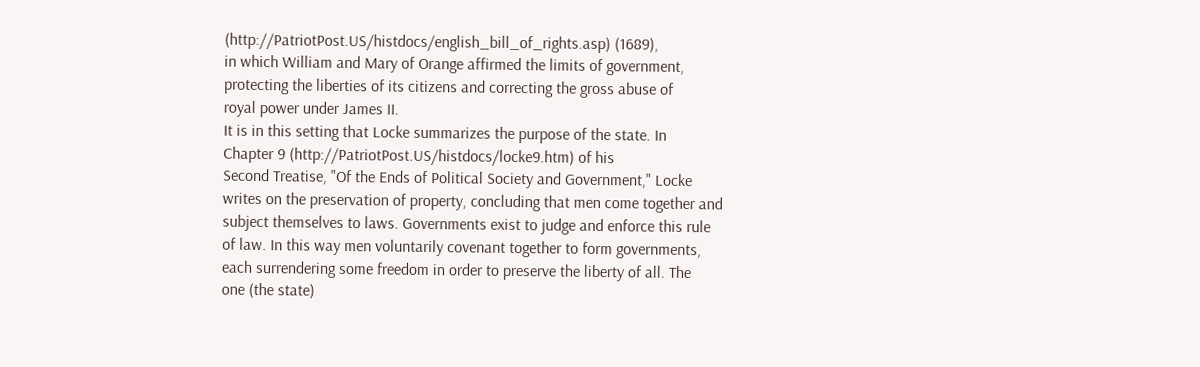(http://PatriotPost.US/histdocs/english_bill_of_rights.asp) (1689),
in which William and Mary of Orange affirmed the limits of government,
protecting the liberties of its citizens and correcting the gross abuse of
royal power under James II.
It is in this setting that Locke summarizes the purpose of the state. In
Chapter 9 (http://PatriotPost.US/histdocs/locke9.htm) of his
Second Treatise, "Of the Ends of Political Society and Government," Locke
writes on the preservation of property, concluding that men come together and
subject themselves to laws. Governments exist to judge and enforce this rule
of law. In this way men voluntarily covenant together to form governments,
each surrendering some freedom in order to preserve the liberty of all. The
one (the state)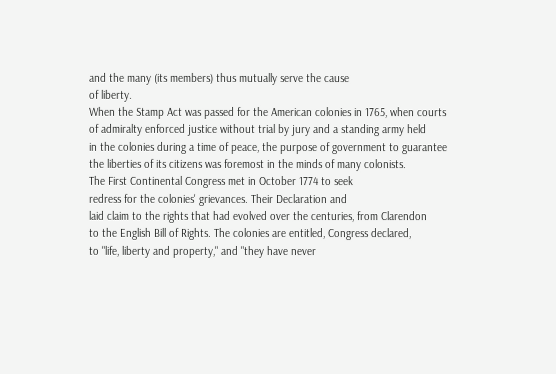and the many (its members) thus mutually serve the cause
of liberty.
When the Stamp Act was passed for the American colonies in 1765, when courts
of admiralty enforced justice without trial by jury and a standing army held
in the colonies during a time of peace, the purpose of government to guarantee
the liberties of its citizens was foremost in the minds of many colonists.
The First Continental Congress met in October 1774 to seek
redress for the colonies' grievances. Their Declaration and
laid claim to the rights that had evolved over the centuries, from Clarendon
to the English Bill of Rights. The colonies are entitled, Congress declared,
to "life, liberty and property," and "they have never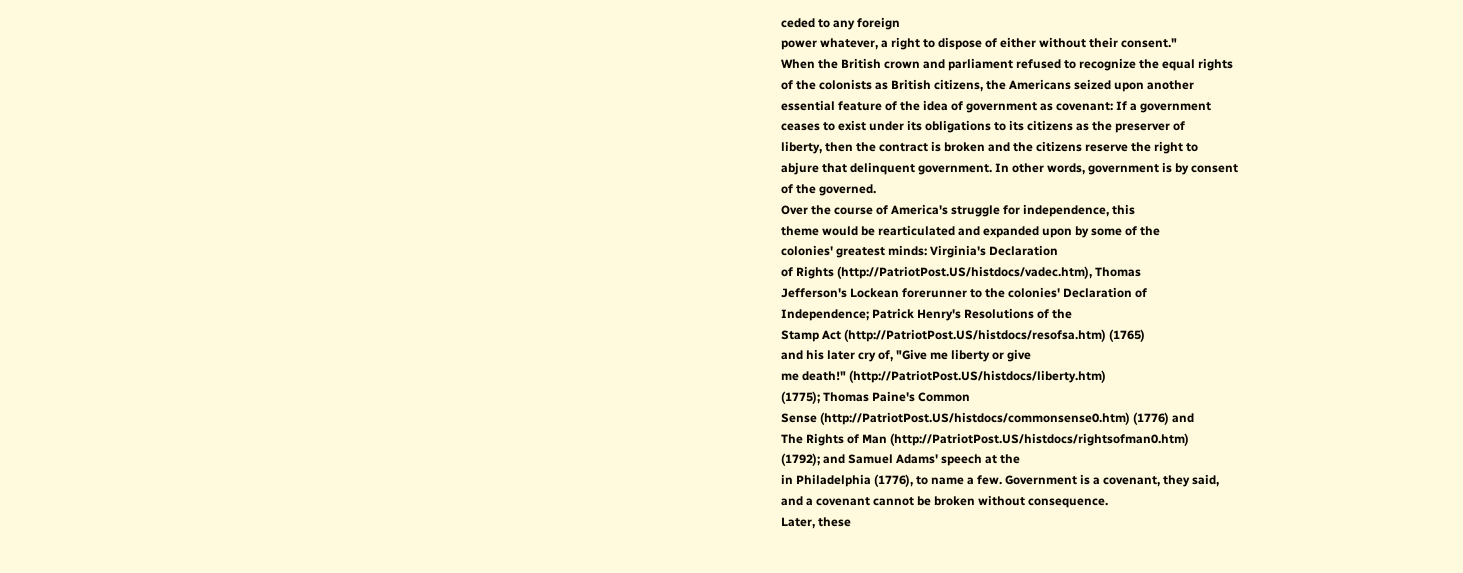ceded to any foreign
power whatever, a right to dispose of either without their consent."
When the British crown and parliament refused to recognize the equal rights
of the colonists as British citizens, the Americans seized upon another
essential feature of the idea of government as covenant: If a government
ceases to exist under its obligations to its citizens as the preserver of
liberty, then the contract is broken and the citizens reserve the right to
abjure that delinquent government. In other words, government is by consent
of the governed.
Over the course of America's struggle for independence, this
theme would be rearticulated and expanded upon by some of the
colonies' greatest minds: Virginia's Declaration
of Rights (http://PatriotPost.US/histdocs/vadec.htm), Thomas
Jefferson's Lockean forerunner to the colonies' Declaration of
Independence; Patrick Henry's Resolutions of the
Stamp Act (http://PatriotPost.US/histdocs/resofsa.htm) (1765)
and his later cry of, "Give me liberty or give
me death!" (http://PatriotPost.US/histdocs/liberty.htm)
(1775); Thomas Paine's Common
Sense (http://PatriotPost.US/histdocs/commonsense0.htm) (1776) and
The Rights of Man (http://PatriotPost.US/histdocs/rightsofman0.htm)
(1792); and Samuel Adams' speech at the
in Philadelphia (1776), to name a few. Government is a covenant, they said,
and a covenant cannot be broken without consequence.
Later, these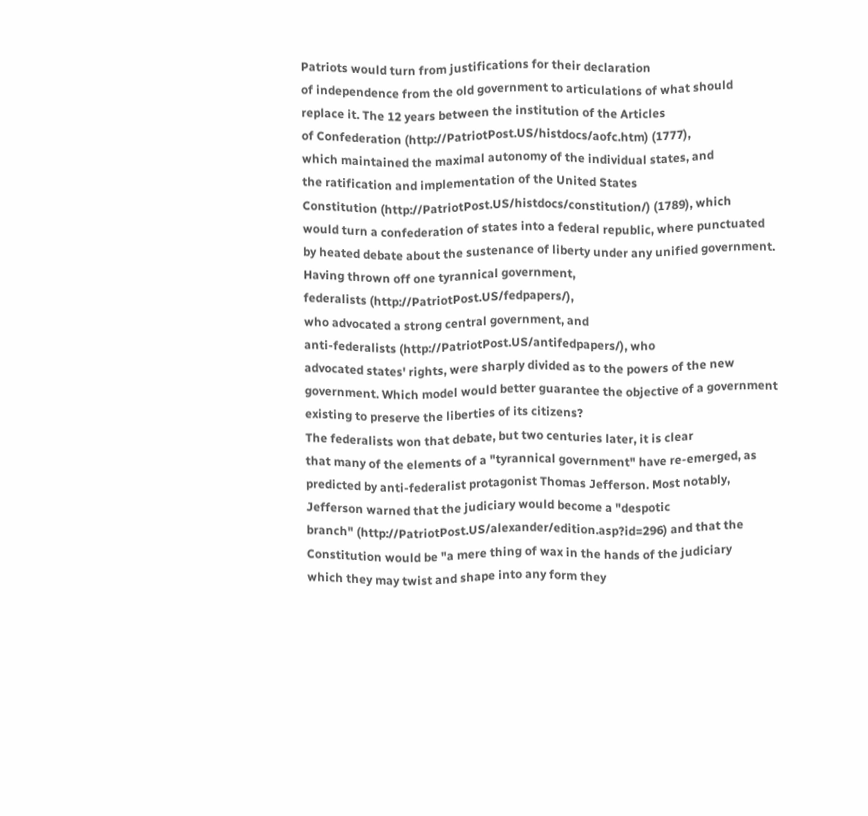Patriots would turn from justifications for their declaration
of independence from the old government to articulations of what should
replace it. The 12 years between the institution of the Articles
of Confederation (http://PatriotPost.US/histdocs/aofc.htm) (1777),
which maintained the maximal autonomy of the individual states, and
the ratification and implementation of the United States
Constitution (http://PatriotPost.US/histdocs/constitution/) (1789), which
would turn a confederation of states into a federal republic, where punctuated
by heated debate about the sustenance of liberty under any unified government.
Having thrown off one tyrannical government,
federalists (http://PatriotPost.US/fedpapers/),
who advocated a strong central government, and
anti-federalists (http://PatriotPost.US/antifedpapers/), who
advocated states' rights, were sharply divided as to the powers of the new
government. Which model would better guarantee the objective of a government
existing to preserve the liberties of its citizens?
The federalists won that debate, but two centuries later, it is clear
that many of the elements of a "tyrannical government" have re-emerged, as
predicted by anti-federalist protagonist Thomas Jefferson. Most notably,
Jefferson warned that the judiciary would become a "despotic
branch" (http://PatriotPost.US/alexander/edition.asp?id=296) and that the
Constitution would be "a mere thing of wax in the hands of the judiciary
which they may twist and shape into any form they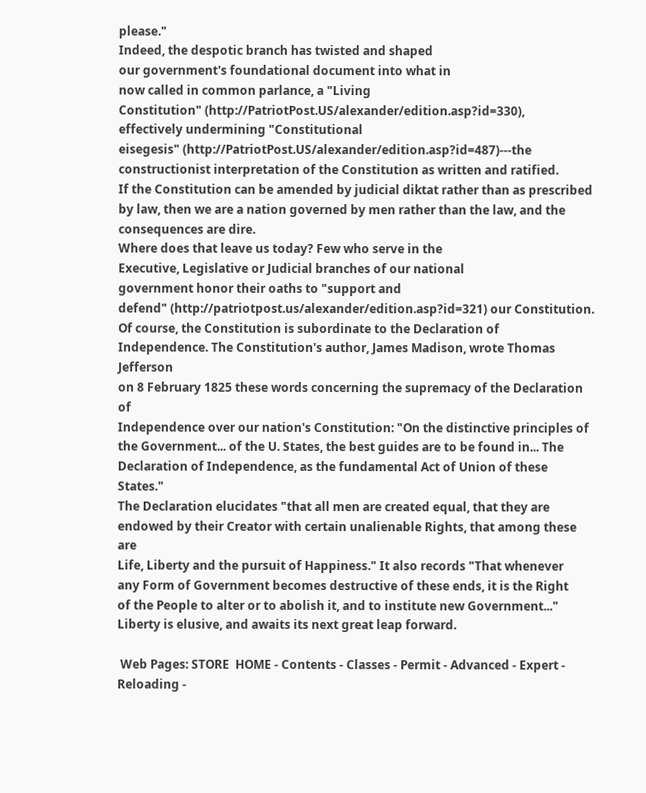please."
Indeed, the despotic branch has twisted and shaped
our government's foundational document into what in
now called in common parlance, a "Living
Constitution" (http://PatriotPost.US/alexander/edition.asp?id=330),
effectively undermining "Constitutional
eisegesis" (http://PatriotPost.US/alexander/edition.asp?id=487)---the
constructionist interpretation of the Constitution as written and ratified.
If the Constitution can be amended by judicial diktat rather than as prescribed
by law, then we are a nation governed by men rather than the law, and the
consequences are dire.
Where does that leave us today? Few who serve in the
Executive, Legislative or Judicial branches of our national
government honor their oaths to "support and
defend" (http://patriotpost.us/alexander/edition.asp?id=321) our Constitution.
Of course, the Constitution is subordinate to the Declaration of
Independence. The Constitution's author, James Madison, wrote Thomas Jefferson
on 8 February 1825 these words concerning the supremacy of the Declaration of
Independence over our nation's Constitution: "On the distinctive principles of
the Government... of the U. States, the best guides are to be found in... The
Declaration of Independence, as the fundamental Act of Union of these States."
The Declaration elucidates "that all men are created equal, that they are
endowed by their Creator with certain unalienable Rights, that among these are
Life, Liberty and the pursuit of Happiness." It also records "That whenever
any Form of Government becomes destructive of these ends, it is the Right
of the People to alter or to abolish it, and to institute new Government..."
Liberty is elusive, and awaits its next great leap forward.

 Web Pages: STORE  HOME - Contents - Classes - Permit - Advanced - Expert - Reloading -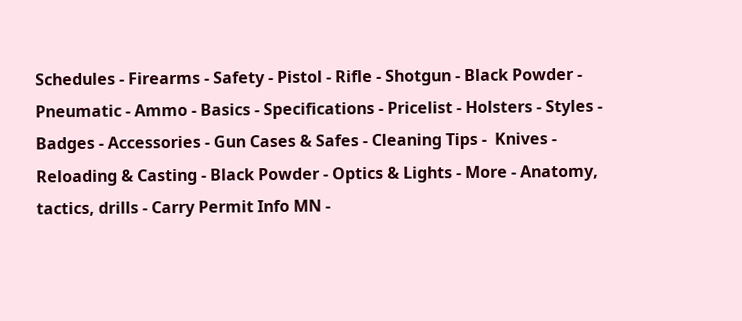Schedules - Firearms - Safety - Pistol - Rifle - Shotgun - Black Powder - Pneumatic - Ammo - Basics - Specifications - Pricelist - Holsters - Styles - Badges - Accessories - Gun Cases & Safes - Cleaning Tips -  Knives - Reloading & Casting - Black Powder - Optics & Lights - More - Anatomy, tactics, drills - Carry Permit Info MN -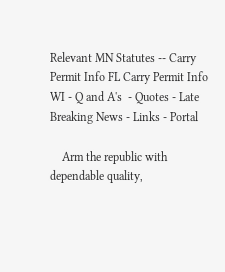Relevant MN Statutes -- Carry Permit Info FL Carry Permit Info WI - Q and A's  - Quotes - Late Breaking News - Links - Portal

    Arm the republic with dependable quality,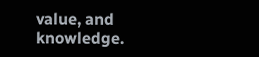value, and knowledge.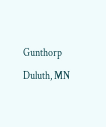Gunthorp  Duluth, MN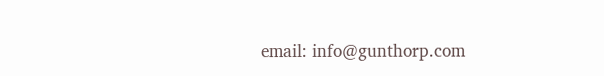email: info@gunthorp.com